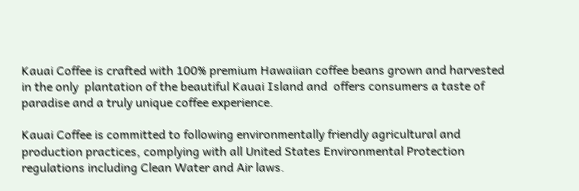Kauai Coffee is crafted with 100% premium Hawaiian coffee beans grown and harvested in the only  plantation of the beautiful Kauai Island and  offers consumers a taste of paradise and a truly unique coffee experience.

Kauai Coffee is committed to following environmentally friendly agricultural and production practices, complying with all United States Environmental Protection regulations including Clean Water and Air laws.